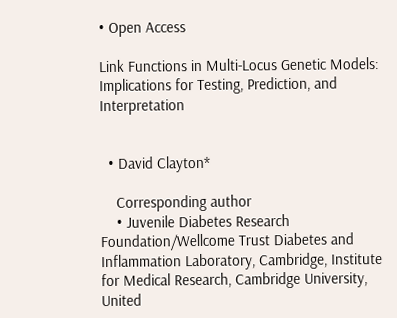• Open Access

Link Functions in Multi-Locus Genetic Models: Implications for Testing, Prediction, and Interpretation


  • David Clayton*

    Corresponding author
    • Juvenile Diabetes Research Foundation/Wellcome Trust Diabetes and Inflammation Laboratory, Cambridge, Institute for Medical Research, Cambridge University, United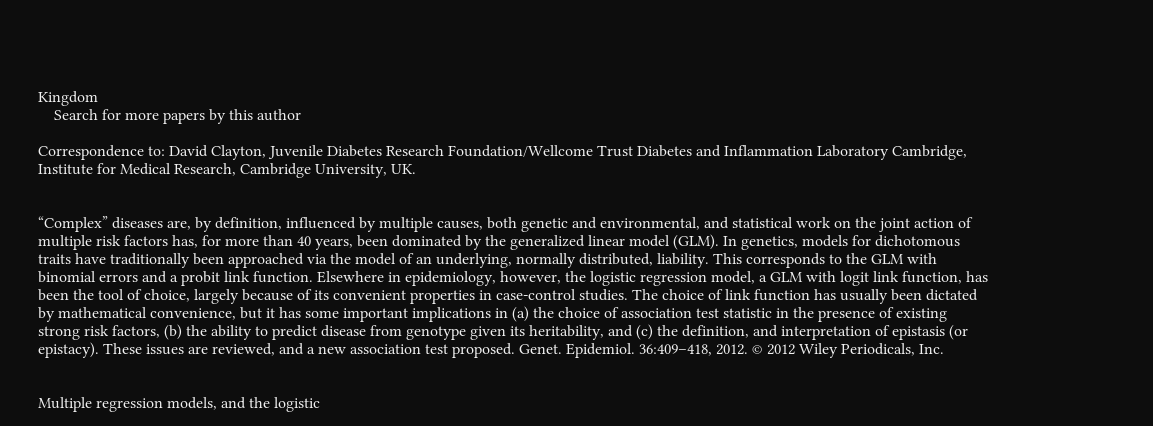Kingdom
    Search for more papers by this author

Correspondence to: David Clayton, Juvenile Diabetes Research Foundation/Wellcome Trust Diabetes and Inflammation Laboratory Cambridge, Institute for Medical Research, Cambridge University, UK.


“Complex” diseases are, by definition, influenced by multiple causes, both genetic and environmental, and statistical work on the joint action of multiple risk factors has, for more than 40 years, been dominated by the generalized linear model (GLM). In genetics, models for dichotomous traits have traditionally been approached via the model of an underlying, normally distributed, liability. This corresponds to the GLM with binomial errors and a probit link function. Elsewhere in epidemiology, however, the logistic regression model, a GLM with logit link function, has been the tool of choice, largely because of its convenient properties in case-control studies. The choice of link function has usually been dictated by mathematical convenience, but it has some important implications in (a) the choice of association test statistic in the presence of existing strong risk factors, (b) the ability to predict disease from genotype given its heritability, and (c) the definition, and interpretation of epistasis (or epistacy). These issues are reviewed, and a new association test proposed. Genet. Epidemiol. 36:409–418, 2012. © 2012 Wiley Periodicals, Inc.


Multiple regression models, and the logistic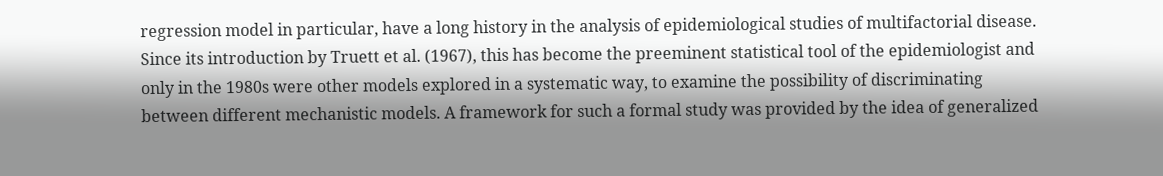regression model in particular, have a long history in the analysis of epidemiological studies of multifactorial disease. Since its introduction by Truett et al. (1967), this has become the preeminent statistical tool of the epidemiologist and only in the 1980s were other models explored in a systematic way, to examine the possibility of discriminating between different mechanistic models. A framework for such a formal study was provided by the idea of generalized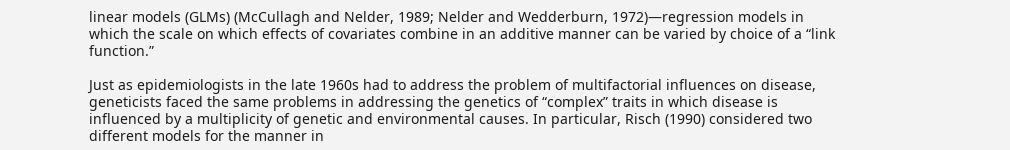linear models (GLMs) (McCullagh and Nelder, 1989; Nelder and Wedderburn, 1972)—regression models in which the scale on which effects of covariates combine in an additive manner can be varied by choice of a “link function.”

Just as epidemiologists in the late 1960s had to address the problem of multifactorial influences on disease, geneticists faced the same problems in addressing the genetics of “complex” traits in which disease is influenced by a multiplicity of genetic and environmental causes. In particular, Risch (1990) considered two different models for the manner in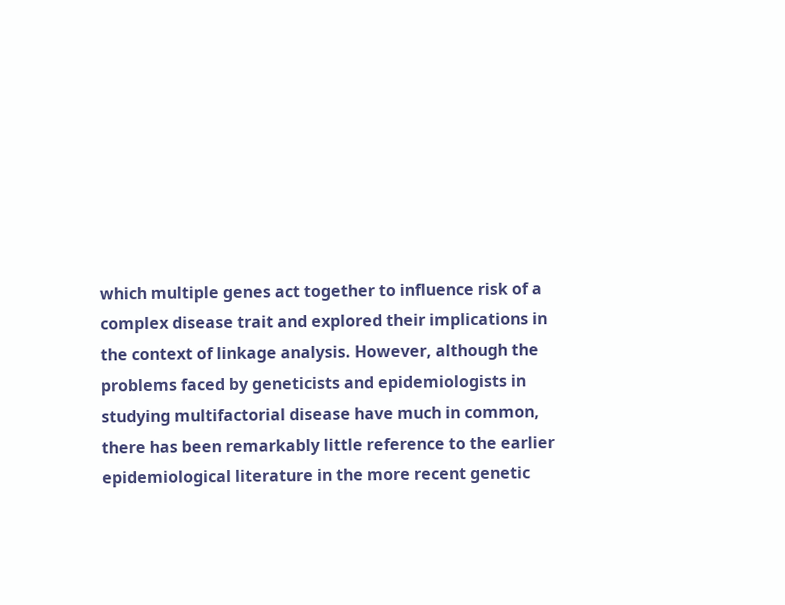which multiple genes act together to influence risk of a complex disease trait and explored their implications in the context of linkage analysis. However, although the problems faced by geneticists and epidemiologists in studying multifactorial disease have much in common, there has been remarkably little reference to the earlier epidemiological literature in the more recent genetic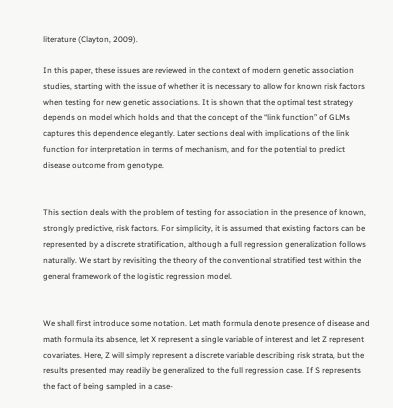literature (Clayton, 2009).

In this paper, these issues are reviewed in the context of modern genetic association studies, starting with the issue of whether it is necessary to allow for known risk factors when testing for new genetic associations. It is shown that the optimal test strategy depends on model which holds and that the concept of the “link function” of GLMs captures this dependence elegantly. Later sections deal with implications of the link function for interpretation in terms of mechanism, and for the potential to predict disease outcome from genotype.


This section deals with the problem of testing for association in the presence of known, strongly predictive, risk factors. For simplicity, it is assumed that existing factors can be represented by a discrete stratification, although a full regression generalization follows naturally. We start by revisiting the theory of the conventional stratified test within the general framework of the logistic regression model.


We shall first introduce some notation. Let math formula denote presence of disease and math formula its absence, let X represent a single variable of interest and let Z represent covariates. Here, Z will simply represent a discrete variable describing risk strata, but the results presented may readily be generalized to the full regression case. If S represents the fact of being sampled in a case-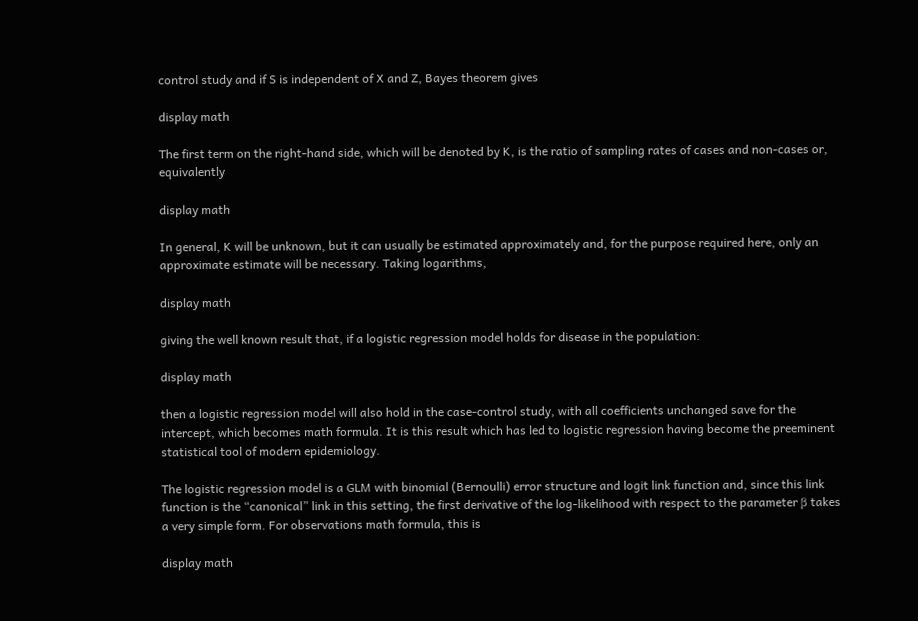control study and if S is independent of X and Z, Bayes theorem gives

display math

The first term on the right-hand side, which will be denoted by K, is the ratio of sampling rates of cases and non-cases or, equivalently

display math

In general, K will be unknown, but it can usually be estimated approximately and, for the purpose required here, only an approximate estimate will be necessary. Taking logarithms,

display math

giving the well known result that, if a logistic regression model holds for disease in the population:

display math

then a logistic regression model will also hold in the case-control study, with all coefficients unchanged save for the intercept, which becomes math formula. It is this result which has led to logistic regression having become the preeminent statistical tool of modern epidemiology.

The logistic regression model is a GLM with binomial (Bernoulli) error structure and logit link function and, since this link function is the “canonical” link in this setting, the first derivative of the log-likelihood with respect to the parameter β takes a very simple form. For observations math formula, this is

display math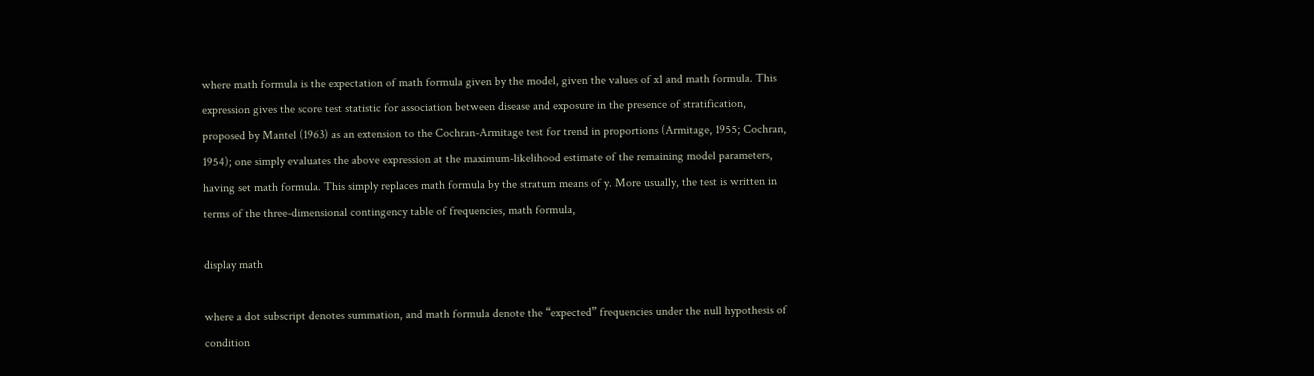where math formula is the expectation of math formula given by the model, given the values of x1 and math formula. This expression gives the score test statistic for association between disease and exposure in the presence of stratification, proposed by Mantel (1963) as an extension to the Cochran-Armitage test for trend in proportions (Armitage, 1955; Cochran, 1954); one simply evaluates the above expression at the maximum-likelihood estimate of the remaining model parameters, having set math formula. This simply replaces math formula by the stratum means of y. More usually, the test is written in terms of the three-dimensional contingency table of frequencies, math formula,

display math

where a dot subscript denotes summation, and math formula denote the “expected” frequencies under the null hypothesis of condition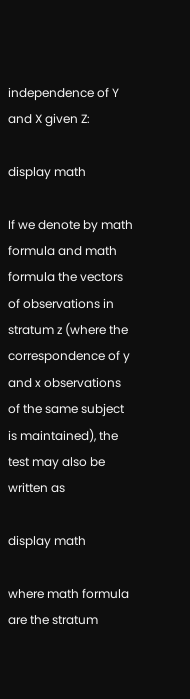independence of Y and X given Z:

display math

If we denote by math formula and math formula the vectors of observations in stratum z (where the correspondence of y and x observations of the same subject is maintained), the test may also be written as

display math

where math formula are the stratum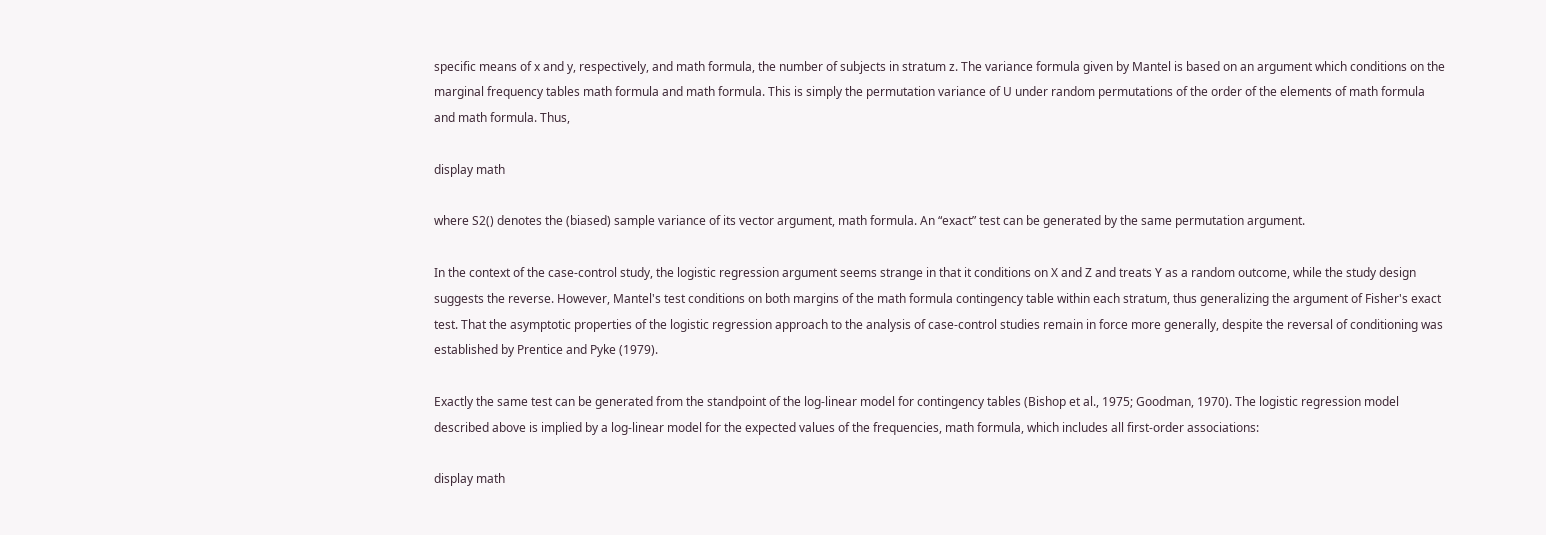specific means of x and y, respectively, and math formula, the number of subjects in stratum z. The variance formula given by Mantel is based on an argument which conditions on the marginal frequency tables math formula and math formula. This is simply the permutation variance of U under random permutations of the order of the elements of math formula and math formula. Thus,

display math

where S2() denotes the (biased) sample variance of its vector argument, math formula. An “exact” test can be generated by the same permutation argument.

In the context of the case-control study, the logistic regression argument seems strange in that it conditions on X and Z and treats Y as a random outcome, while the study design suggests the reverse. However, Mantel's test conditions on both margins of the math formula contingency table within each stratum, thus generalizing the argument of Fisher's exact test. That the asymptotic properties of the logistic regression approach to the analysis of case-control studies remain in force more generally, despite the reversal of conditioning was established by Prentice and Pyke (1979).

Exactly the same test can be generated from the standpoint of the log-linear model for contingency tables (Bishop et al., 1975; Goodman, 1970). The logistic regression model described above is implied by a log-linear model for the expected values of the frequencies, math formula, which includes all first-order associations:

display math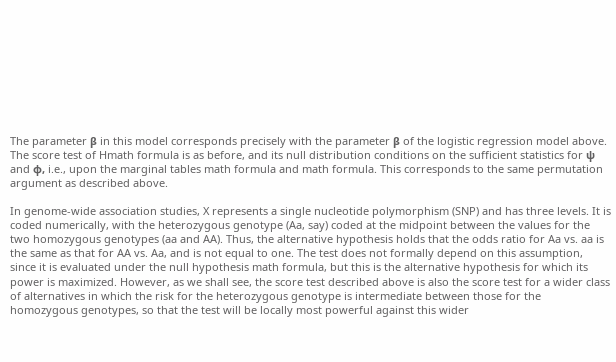The parameter β in this model corresponds precisely with the parameter β of the logistic regression model above. The score test of Hmath formula is as before, and its null distribution conditions on the sufficient statistics for ψ and ϕ, i.e., upon the marginal tables math formula and math formula. This corresponds to the same permutation argument as described above.

In genome-wide association studies, X represents a single nucleotide polymorphism (SNP) and has three levels. It is coded numerically, with the heterozygous genotype (Aa, say) coded at the midpoint between the values for the two homozygous genotypes (aa and AA). Thus, the alternative hypothesis holds that the odds ratio for Aa vs. aa is the same as that for AA vs. Aa, and is not equal to one. The test does not formally depend on this assumption, since it is evaluated under the null hypothesis math formula, but this is the alternative hypothesis for which its power is maximized. However, as we shall see, the score test described above is also the score test for a wider class of alternatives in which the risk for the heterozygous genotype is intermediate between those for the homozygous genotypes, so that the test will be locally most powerful against this wider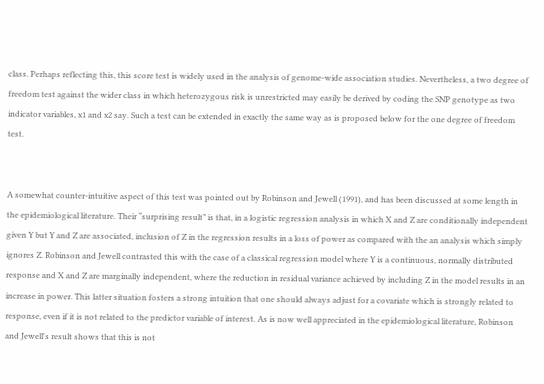class. Perhaps reflecting this, this score test is widely used in the analysis of genome-wide association studies. Nevertheless, a two degree of freedom test against the wider class in which heterozygous risk is unrestricted may easily be derived by coding the SNP genotype as two indicator variables, x1 and x2 say. Such a test can be extended in exactly the same way as is proposed below for the one degree of freedom test.


A somewhat counter-intuitive aspect of this test was pointed out by Robinson and Jewell (1991), and has been discussed at some length in the epidemiological literature. Their “surprising result” is that, in a logistic regression analysis in which X and Z are conditionally independent given Y but Y and Z are associated, inclusion of Z in the regression results in a loss of power as compared with the an analysis which simply ignores Z. Robinson and Jewell contrasted this with the case of a classical regression model where Y is a continuous, normally distributed response and X and Z are marginally independent, where the reduction in residual variance achieved by including Z in the model results in an increase in power. This latter situation fosters a strong intuition that one should always adjust for a covariate which is strongly related to response, even if it is not related to the predictor variable of interest. As is now well appreciated in the epidemiological literature, Robinson and Jewell's result shows that this is not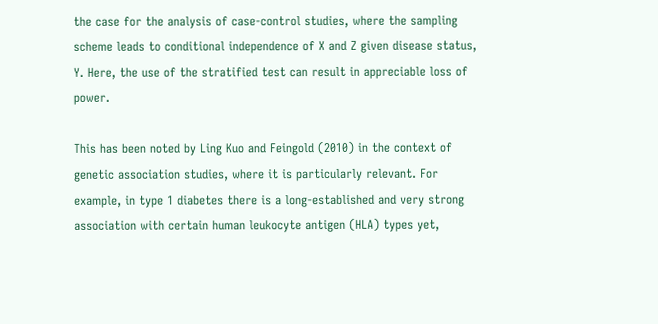the case for the analysis of case-control studies, where the sampling scheme leads to conditional independence of X and Z given disease status, Y. Here, the use of the stratified test can result in appreciable loss of power.

This has been noted by Ling Kuo and Feingold (2010) in the context of genetic association studies, where it is particularly relevant. For example, in type 1 diabetes there is a long-established and very strong association with certain human leukocyte antigen (HLA) types yet,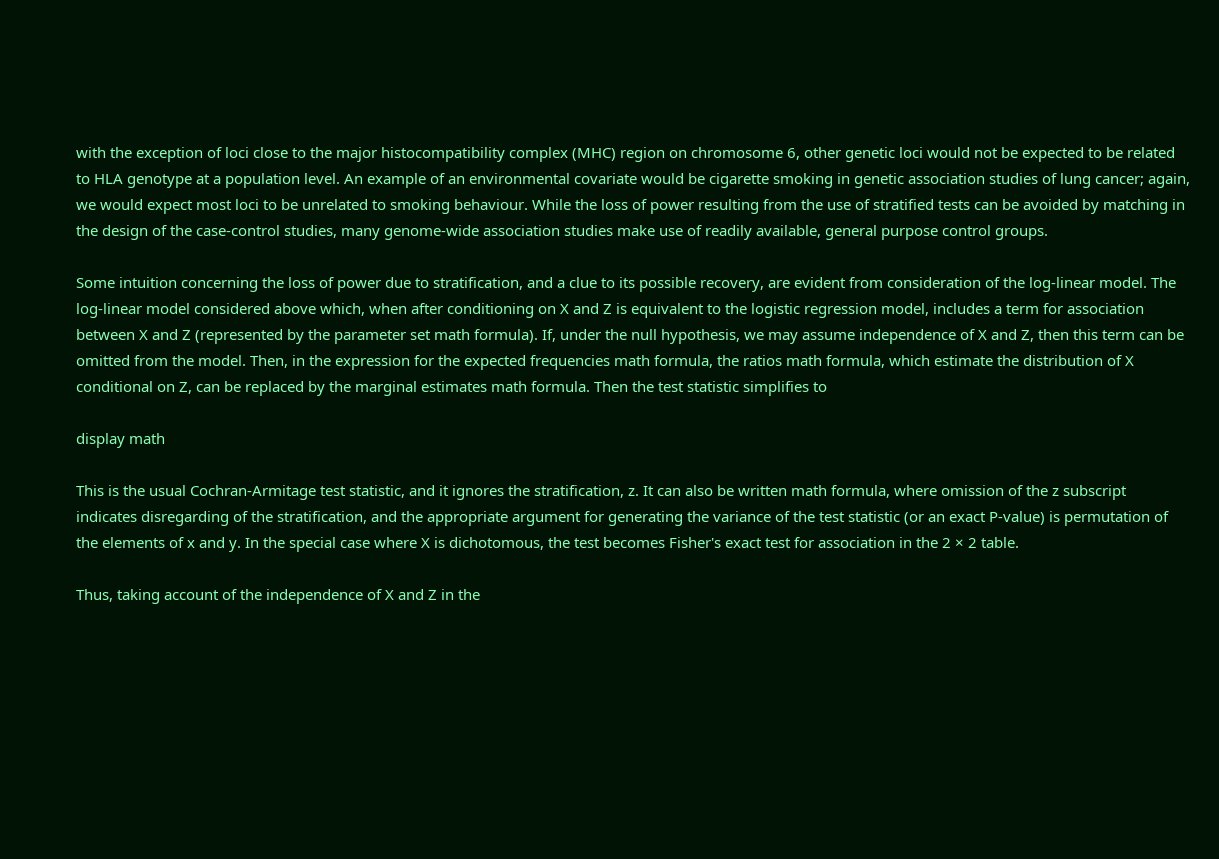with the exception of loci close to the major histocompatibility complex (MHC) region on chromosome 6, other genetic loci would not be expected to be related to HLA genotype at a population level. An example of an environmental covariate would be cigarette smoking in genetic association studies of lung cancer; again, we would expect most loci to be unrelated to smoking behaviour. While the loss of power resulting from the use of stratified tests can be avoided by matching in the design of the case-control studies, many genome-wide association studies make use of readily available, general purpose control groups.

Some intuition concerning the loss of power due to stratification, and a clue to its possible recovery, are evident from consideration of the log-linear model. The log-linear model considered above which, when after conditioning on X and Z is equivalent to the logistic regression model, includes a term for association between X and Z (represented by the parameter set math formula). If, under the null hypothesis, we may assume independence of X and Z, then this term can be omitted from the model. Then, in the expression for the expected frequencies math formula, the ratios math formula, which estimate the distribution of X conditional on Z, can be replaced by the marginal estimates math formula. Then the test statistic simplifies to

display math

This is the usual Cochran-Armitage test statistic, and it ignores the stratification, z. It can also be written math formula, where omission of the z subscript indicates disregarding of the stratification, and the appropriate argument for generating the variance of the test statistic (or an exact P-value) is permutation of the elements of x and y. In the special case where X is dichotomous, the test becomes Fisher's exact test for association in the 2 × 2 table.

Thus, taking account of the independence of X and Z in the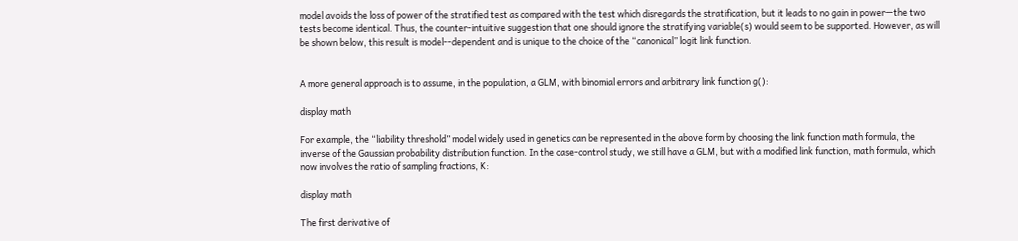model avoids the loss of power of the stratified test as compared with the test which disregards the stratification, but it leads to no gain in power—the two tests become identical. Thus, the counter-intuitive suggestion that one should ignore the stratifying variable(s) would seem to be supported. However, as will be shown below, this result is model--dependent and is unique to the choice of the “canonical” logit link function.


A more general approach is to assume, in the population, a GLM, with binomial errors and arbitrary link function g():

display math

For example, the “liability threshold” model widely used in genetics can be represented in the above form by choosing the link function math formula, the inverse of the Gaussian probability distribution function. In the case-control study, we still have a GLM, but with a modified link function, math formula, which now involves the ratio of sampling fractions, K:

display math

The first derivative of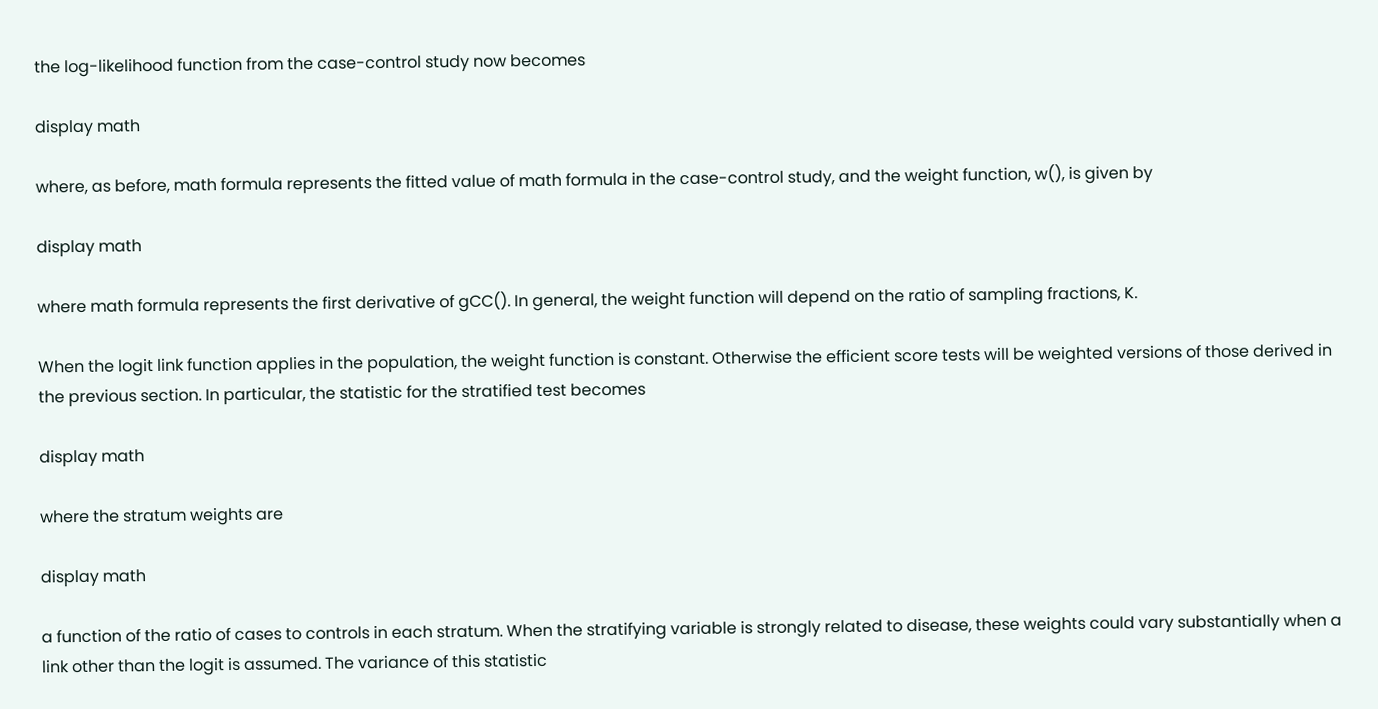the log-likelihood function from the case-control study now becomes

display math

where, as before, math formula represents the fitted value of math formula in the case-control study, and the weight function, w(), is given by

display math

where math formula represents the first derivative of gCC(). In general, the weight function will depend on the ratio of sampling fractions, K.

When the logit link function applies in the population, the weight function is constant. Otherwise the efficient score tests will be weighted versions of those derived in the previous section. In particular, the statistic for the stratified test becomes

display math

where the stratum weights are

display math

a function of the ratio of cases to controls in each stratum. When the stratifying variable is strongly related to disease, these weights could vary substantially when a link other than the logit is assumed. The variance of this statistic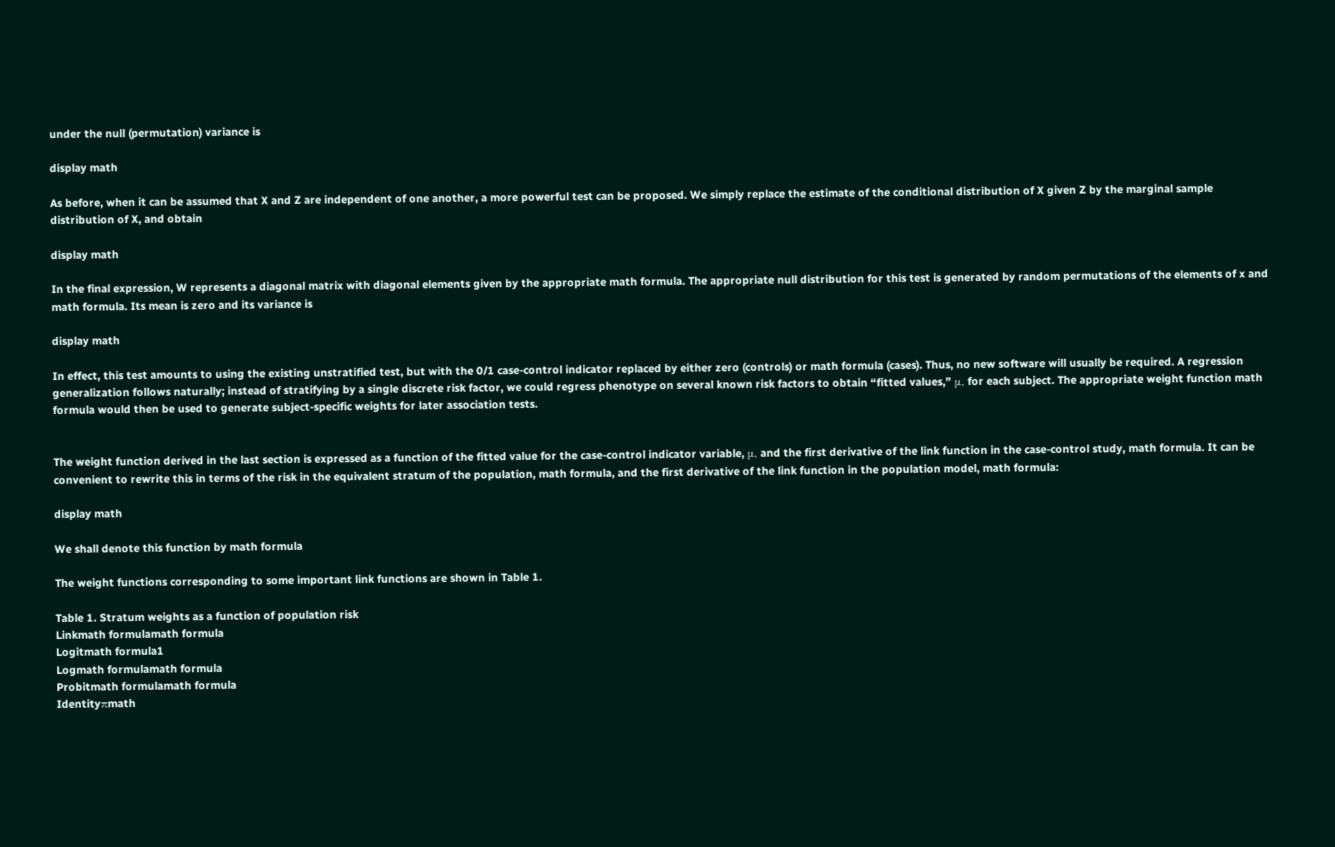under the null (permutation) variance is

display math

As before, when it can be assumed that X and Z are independent of one another, a more powerful test can be proposed. We simply replace the estimate of the conditional distribution of X given Z by the marginal sample distribution of X, and obtain

display math

In the final expression, W represents a diagonal matrix with diagonal elements given by the appropriate math formula. The appropriate null distribution for this test is generated by random permutations of the elements of x and math formula. Its mean is zero and its variance is

display math

In effect, this test amounts to using the existing unstratified test, but with the 0/1 case-control indicator replaced by either zero (controls) or math formula (cases). Thus, no new software will usually be required. A regression generalization follows naturally; instead of stratifying by a single discrete risk factor, we could regress phenotype on several known risk factors to obtain “fitted values,” μ, for each subject. The appropriate weight function math formula would then be used to generate subject-specific weights for later association tests.


The weight function derived in the last section is expressed as a function of the fitted value for the case-control indicator variable, μ, and the first derivative of the link function in the case-control study, math formula. It can be convenient to rewrite this in terms of the risk in the equivalent stratum of the population, math formula, and the first derivative of the link function in the population model, math formula:

display math

We shall denote this function by math formula

The weight functions corresponding to some important link functions are shown in Table 1.

Table 1. Stratum weights as a function of population risk
Linkmath formulamath formula
Logitmath formula1
Logmath formulamath formula
Probitmath formulamath formula
Identityπmath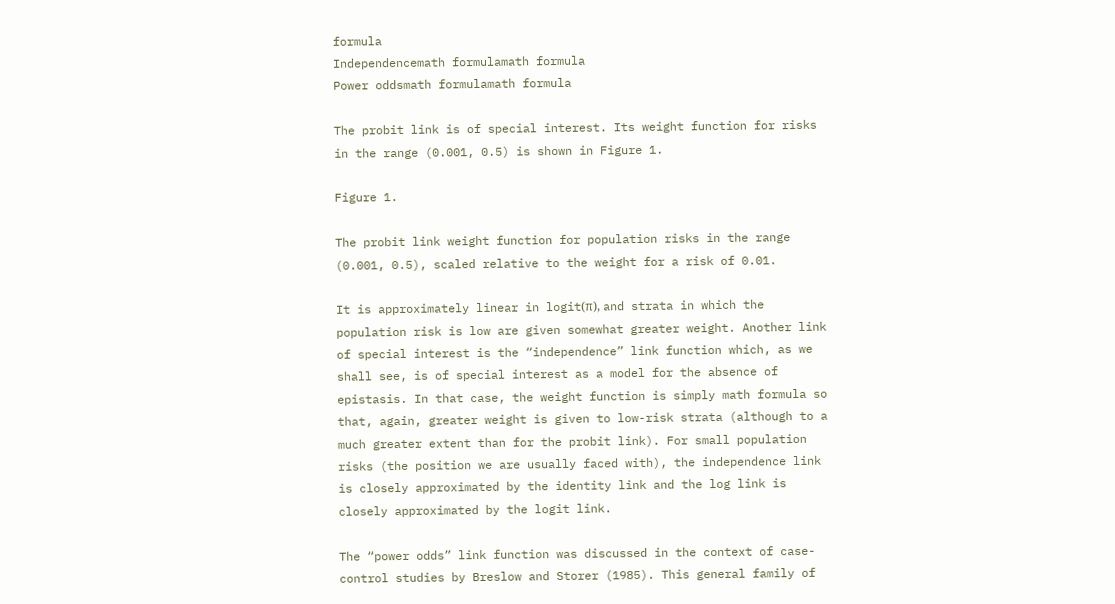formula
Independencemath formulamath formula
Power oddsmath formulamath formula

The probit link is of special interest. Its weight function for risks in the range (0.001, 0.5) is shown in Figure 1.

Figure 1.

The probit link weight function for population risks in the range (0.001, 0.5), scaled relative to the weight for a risk of 0.01.

It is approximately linear in logit(π), and strata in which the population risk is low are given somewhat greater weight. Another link of special interest is the “independence” link function which, as we shall see, is of special interest as a model for the absence of epistasis. In that case, the weight function is simply math formula so that, again, greater weight is given to low-risk strata (although to a much greater extent than for the probit link). For small population risks (the position we are usually faced with), the independence link is closely approximated by the identity link and the log link is closely approximated by the logit link.

The “power odds” link function was discussed in the context of case-control studies by Breslow and Storer (1985). This general family of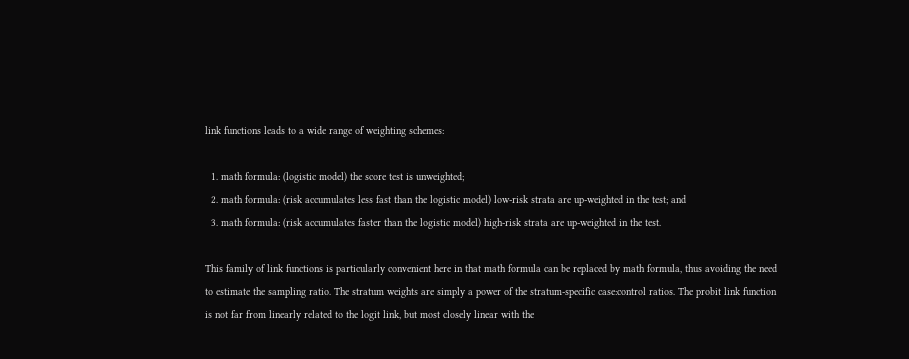link functions leads to a wide range of weighting schemes:

  1. math formula: (logistic model) the score test is unweighted;
  2. math formula: (risk accumulates less fast than the logistic model) low-risk strata are up-weighted in the test; and
  3. math formula: (risk accumulates faster than the logistic model) high-risk strata are up-weighted in the test.

This family of link functions is particularly convenient here in that math formula can be replaced by math formula, thus avoiding the need to estimate the sampling ratio. The stratum weights are simply a power of the stratum-specific case:control ratios. The probit link function is not far from linearly related to the logit link, but most closely linear with the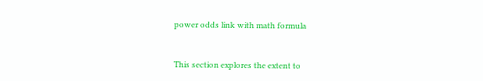power odds link with math formula


This section explores the extent to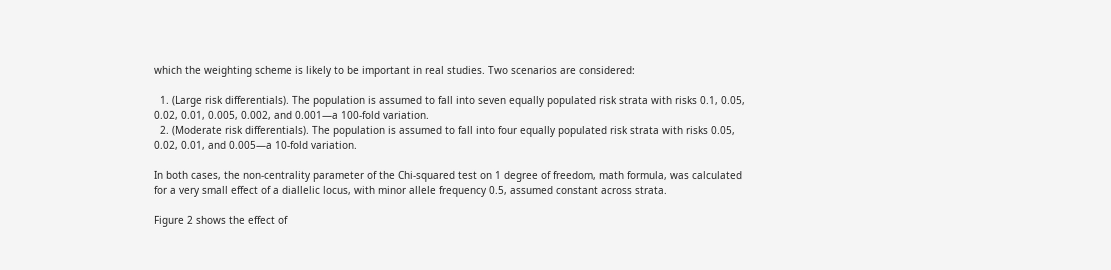which the weighting scheme is likely to be important in real studies. Two scenarios are considered:

  1. (Large risk differentials). The population is assumed to fall into seven equally populated risk strata with risks 0.1, 0.05, 0.02, 0.01, 0.005, 0.002, and 0.001—a 100-fold variation.
  2. (Moderate risk differentials). The population is assumed to fall into four equally populated risk strata with risks 0.05, 0.02, 0.01, and 0.005—a 10-fold variation.

In both cases, the non-centrality parameter of the Chi-squared test on 1 degree of freedom, math formula, was calculated for a very small effect of a diallelic locus, with minor allele frequency 0.5, assumed constant across strata.

Figure 2 shows the effect of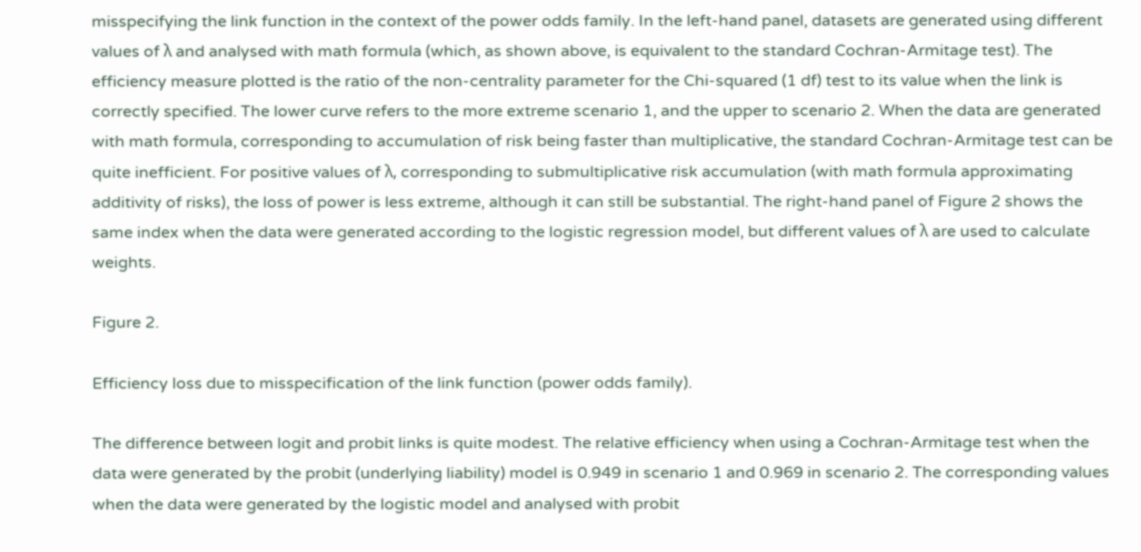misspecifying the link function in the context of the power odds family. In the left-hand panel, datasets are generated using different values of λ and analysed with math formula (which, as shown above, is equivalent to the standard Cochran-Armitage test). The efficiency measure plotted is the ratio of the non-centrality parameter for the Chi-squared (1 df) test to its value when the link is correctly specified. The lower curve refers to the more extreme scenario 1, and the upper to scenario 2. When the data are generated with math formula, corresponding to accumulation of risk being faster than multiplicative, the standard Cochran-Armitage test can be quite inefficient. For positive values of λ, corresponding to submultiplicative risk accumulation (with math formula approximating additivity of risks), the loss of power is less extreme, although it can still be substantial. The right-hand panel of Figure 2 shows the same index when the data were generated according to the logistic regression model, but different values of λ are used to calculate weights.

Figure 2.

Efficiency loss due to misspecification of the link function (power odds family).

The difference between logit and probit links is quite modest. The relative efficiency when using a Cochran-Armitage test when the data were generated by the probit (underlying liability) model is 0.949 in scenario 1 and 0.969 in scenario 2. The corresponding values when the data were generated by the logistic model and analysed with probit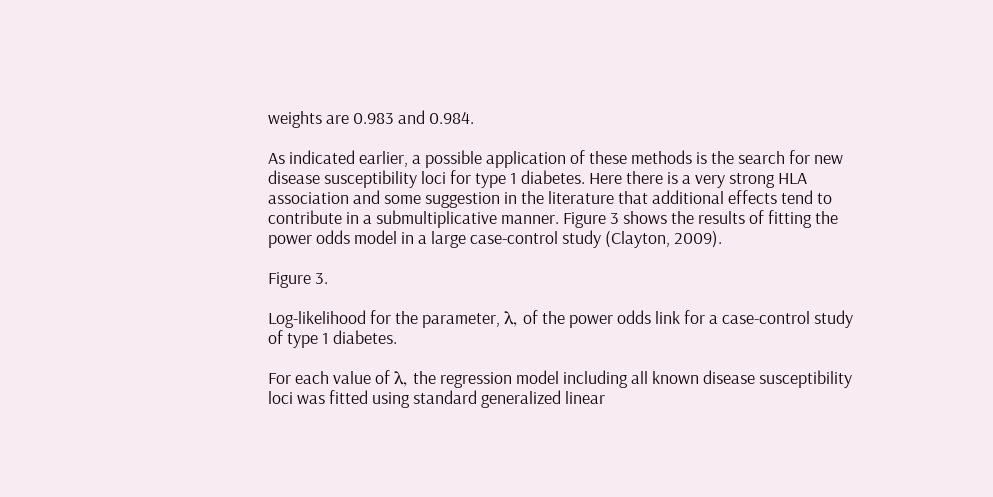weights are 0.983 and 0.984.

As indicated earlier, a possible application of these methods is the search for new disease susceptibility loci for type 1 diabetes. Here there is a very strong HLA association and some suggestion in the literature that additional effects tend to contribute in a submultiplicative manner. Figure 3 shows the results of fitting the power odds model in a large case-control study (Clayton, 2009).

Figure 3.

Log-likelihood for the parameter, λ, of the power odds link for a case-control study of type 1 diabetes.

For each value of λ, the regression model including all known disease susceptibility loci was fitted using standard generalized linear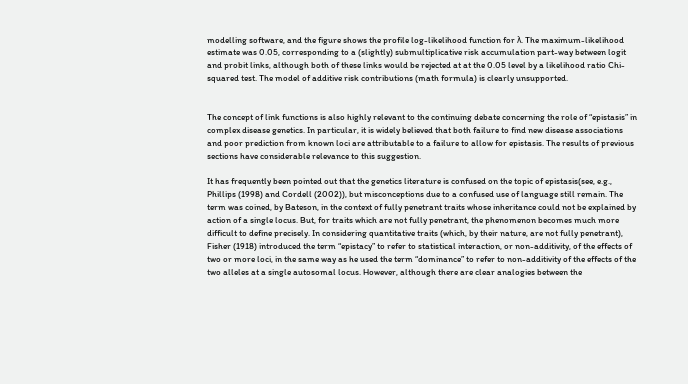modelling software, and the figure shows the profile log-likelihood function for λ. The maximum-likelihood estimate was 0.05, corresponding to a (slightly) submultiplicative risk accumulation part-way between logit and probit links, although both of these links would be rejected at at the 0.05 level by a likelihood ratio Chi-squared test. The model of additive risk contributions (math formula) is clearly unsupported.


The concept of link functions is also highly relevant to the continuing debate concerning the role of “epistasis” in complex disease genetics. In particular, it is widely believed that both failure to find new disease associations and poor prediction from known loci are attributable to a failure to allow for epistasis. The results of previous sections have considerable relevance to this suggestion.

It has frequently been pointed out that the genetics literature is confused on the topic of epistasis(see, e.g., Phillips (1998) and Cordell (2002)), but misconceptions due to a confused use of language still remain. The term was coined, by Bateson, in the context of fully penetrant traits whose inheritance could not be explained by action of a single locus. But, for traits which are not fully penetrant, the phenomenon becomes much more difficult to define precisely. In considering quantitative traits (which, by their nature, are not fully penetrant), Fisher (1918) introduced the term “epistacy” to refer to statistical interaction, or non-additivity, of the effects of two or more loci, in the same way as he used the term “dominance” to refer to non-additivity of the effects of the two alleles at a single autosomal locus. However, although there are clear analogies between the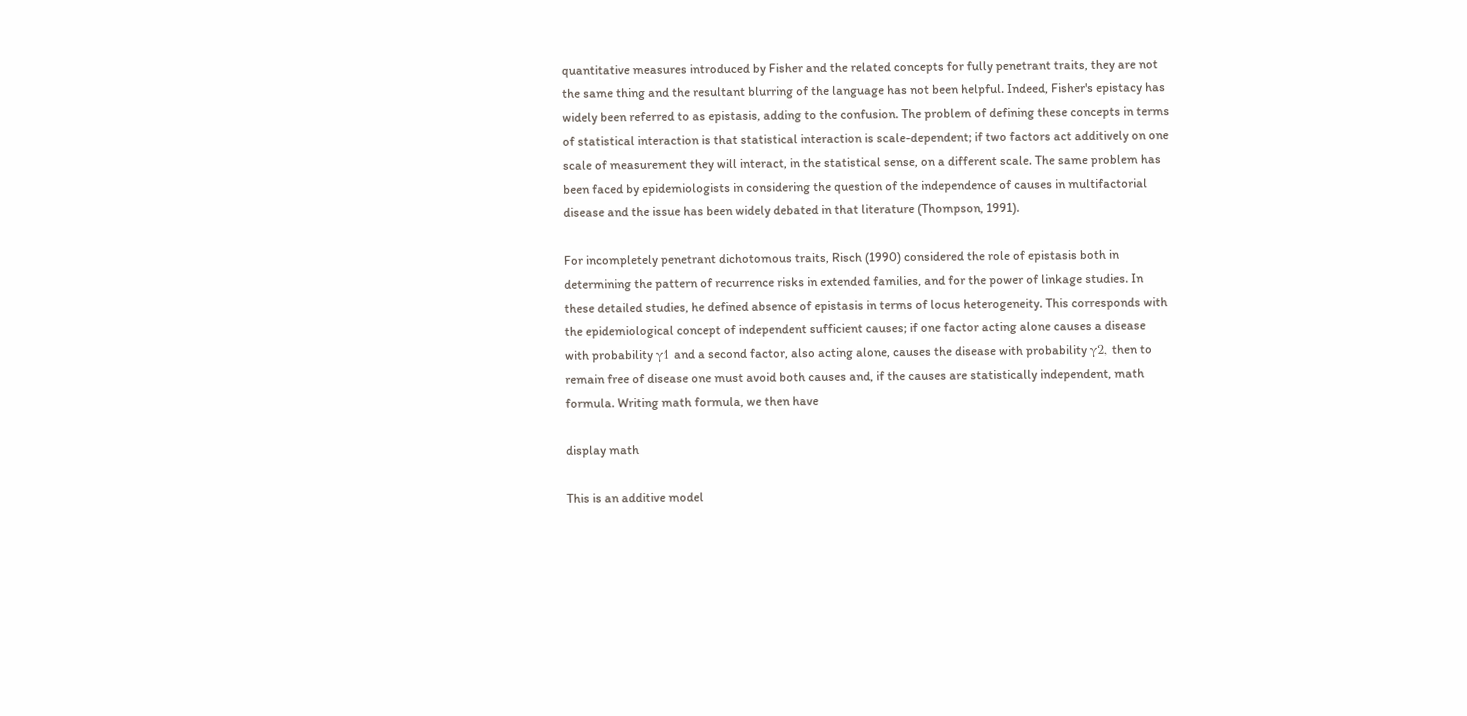quantitative measures introduced by Fisher and the related concepts for fully penetrant traits, they are not the same thing and the resultant blurring of the language has not been helpful. Indeed, Fisher's epistacy has widely been referred to as epistasis, adding to the confusion. The problem of defining these concepts in terms of statistical interaction is that statistical interaction is scale-dependent; if two factors act additively on one scale of measurement they will interact, in the statistical sense, on a different scale. The same problem has been faced by epidemiologists in considering the question of the independence of causes in multifactorial disease and the issue has been widely debated in that literature (Thompson, 1991).

For incompletely penetrant dichotomous traits, Risch (1990) considered the role of epistasis both in determining the pattern of recurrence risks in extended families, and for the power of linkage studies. In these detailed studies, he defined absence of epistasis in terms of locus heterogeneity. This corresponds with the epidemiological concept of independent sufficient causes; if one factor acting alone causes a disease with probability γ1 and a second factor, also acting alone, causes the disease with probability γ2, then to remain free of disease one must avoid both causes and, if the causes are statistically independent, math formula. Writing math formula, we then have

display math

This is an additive model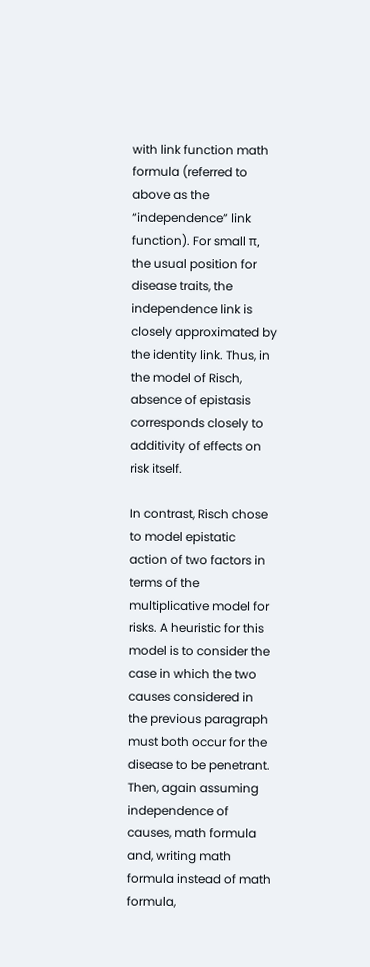with link function math formula (referred to above as the “independence” link function). For small π, the usual position for disease traits, the independence link is closely approximated by the identity link. Thus, in the model of Risch, absence of epistasis corresponds closely to additivity of effects on risk itself.

In contrast, Risch chose to model epistatic action of two factors in terms of the multiplicative model for risks. A heuristic for this model is to consider the case in which the two causes considered in the previous paragraph must both occur for the disease to be penetrant. Then, again assuming independence of causes, math formula and, writing math formula instead of math formula,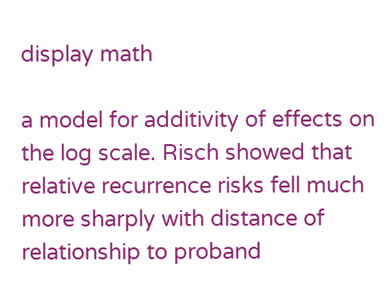display math

a model for additivity of effects on the log scale. Risch showed that relative recurrence risks fell much more sharply with distance of relationship to proband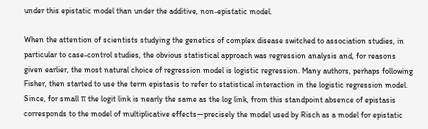under this epistatic model than under the additive, non-epistatic model.

When the attention of scientists studying the genetics of complex disease switched to association studies, in particular to case-control studies, the obvious statistical approach was regression analysis and, for reasons given earlier, the most natural choice of regression model is logistic regression. Many authors, perhaps following Fisher, then started to use the term epistasis to refer to statistical interaction in the logistic regression model. Since, for small π the logit link is nearly the same as the log link, from this standpoint absence of epistasis corresponds to the model of multiplicative effects—precisely the model used by Risch as a model for epistatic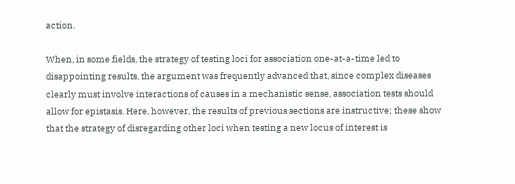action.

When, in some fields, the strategy of testing loci for association one-at-a-time led to disappointing results, the argument was frequently advanced that, since complex diseases clearly must involve interactions of causes in a mechanistic sense, association tests should allow for epistasis. Here, however, the results of previous sections are instructive; these show that the strategy of disregarding other loci when testing a new locus of interest is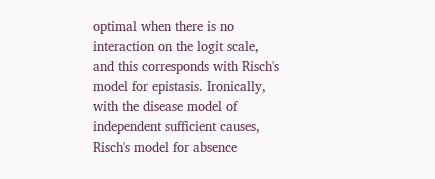optimal when there is no interaction on the logit scale, and this corresponds with Risch's model for epistasis. Ironically, with the disease model of independent sufficient causes, Risch's model for absence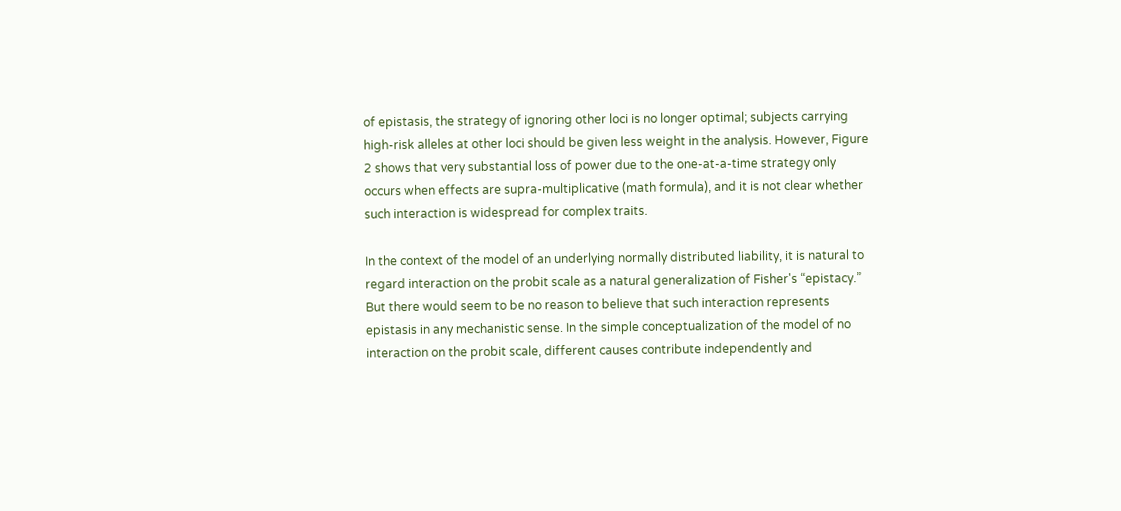of epistasis, the strategy of ignoring other loci is no longer optimal; subjects carrying high-risk alleles at other loci should be given less weight in the analysis. However, Figure 2 shows that very substantial loss of power due to the one-at-a-time strategy only occurs when effects are supra-multiplicative (math formula), and it is not clear whether such interaction is widespread for complex traits.

In the context of the model of an underlying normally distributed liability, it is natural to regard interaction on the probit scale as a natural generalization of Fisher's “epistacy.” But there would seem to be no reason to believe that such interaction represents epistasis in any mechanistic sense. In the simple conceptualization of the model of no interaction on the probit scale, different causes contribute independently and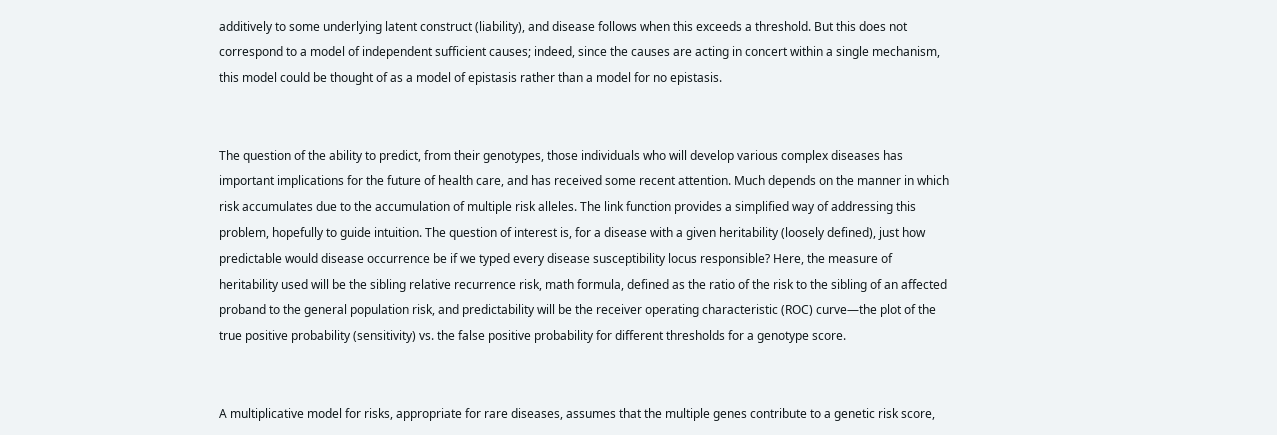additively to some underlying latent construct (liability), and disease follows when this exceeds a threshold. But this does not correspond to a model of independent sufficient causes; indeed, since the causes are acting in concert within a single mechanism, this model could be thought of as a model of epistasis rather than a model for no epistasis.


The question of the ability to predict, from their genotypes, those individuals who will develop various complex diseases has important implications for the future of health care, and has received some recent attention. Much depends on the manner in which risk accumulates due to the accumulation of multiple risk alleles. The link function provides a simplified way of addressing this problem, hopefully to guide intuition. The question of interest is, for a disease with a given heritability (loosely defined), just how predictable would disease occurrence be if we typed every disease susceptibility locus responsible? Here, the measure of heritability used will be the sibling relative recurrence risk, math formula, defined as the ratio of the risk to the sibling of an affected proband to the general population risk, and predictability will be the receiver operating characteristic (ROC) curve—the plot of the true positive probability (sensitivity) vs. the false positive probability for different thresholds for a genotype score.


A multiplicative model for risks, appropriate for rare diseases, assumes that the multiple genes contribute to a genetic risk score,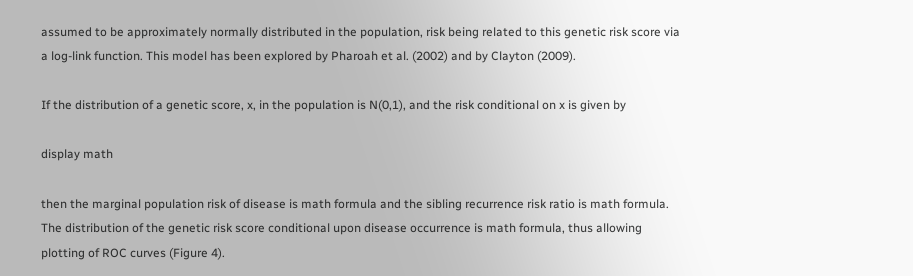assumed to be approximately normally distributed in the population, risk being related to this genetic risk score via a log-link function. This model has been explored by Pharoah et al. (2002) and by Clayton (2009).

If the distribution of a genetic score, x, in the population is N(0,1), and the risk conditional on x is given by

display math

then the marginal population risk of disease is math formula and the sibling recurrence risk ratio is math formula. The distribution of the genetic risk score conditional upon disease occurrence is math formula, thus allowing plotting of ROC curves (Figure 4).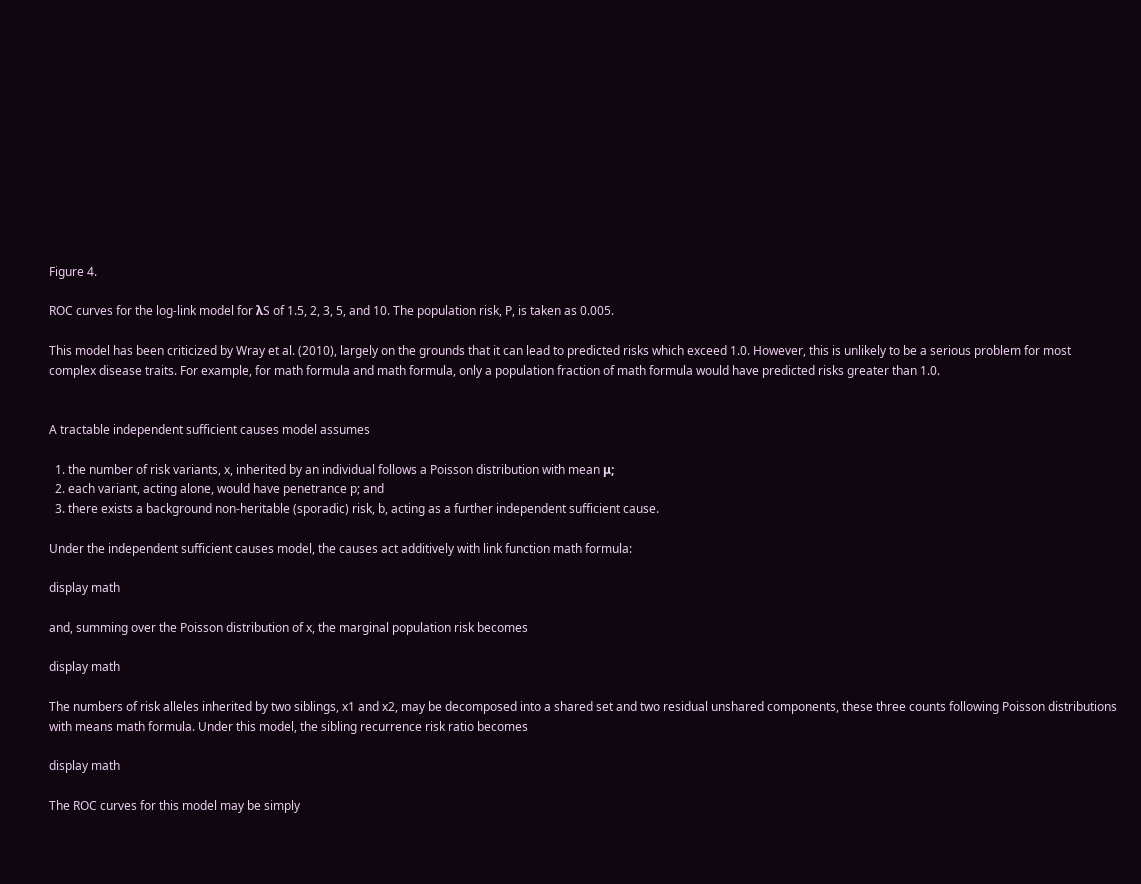Figure 4.

ROC curves for the log-link model for λS of 1.5, 2, 3, 5, and 10. The population risk, P, is taken as 0.005.

This model has been criticized by Wray et al. (2010), largely on the grounds that it can lead to predicted risks which exceed 1.0. However, this is unlikely to be a serious problem for most complex disease traits. For example, for math formula and math formula, only a population fraction of math formula would have predicted risks greater than 1.0.


A tractable independent sufficient causes model assumes

  1. the number of risk variants, x, inherited by an individual follows a Poisson distribution with mean μ;
  2. each variant, acting alone, would have penetrance p; and
  3. there exists a background non-heritable (sporadic) risk, b, acting as a further independent sufficient cause.

Under the independent sufficient causes model, the causes act additively with link function math formula:

display math

and, summing over the Poisson distribution of x, the marginal population risk becomes

display math

The numbers of risk alleles inherited by two siblings, x1 and x2, may be decomposed into a shared set and two residual unshared components, these three counts following Poisson distributions with means math formula. Under this model, the sibling recurrence risk ratio becomes

display math

The ROC curves for this model may be simply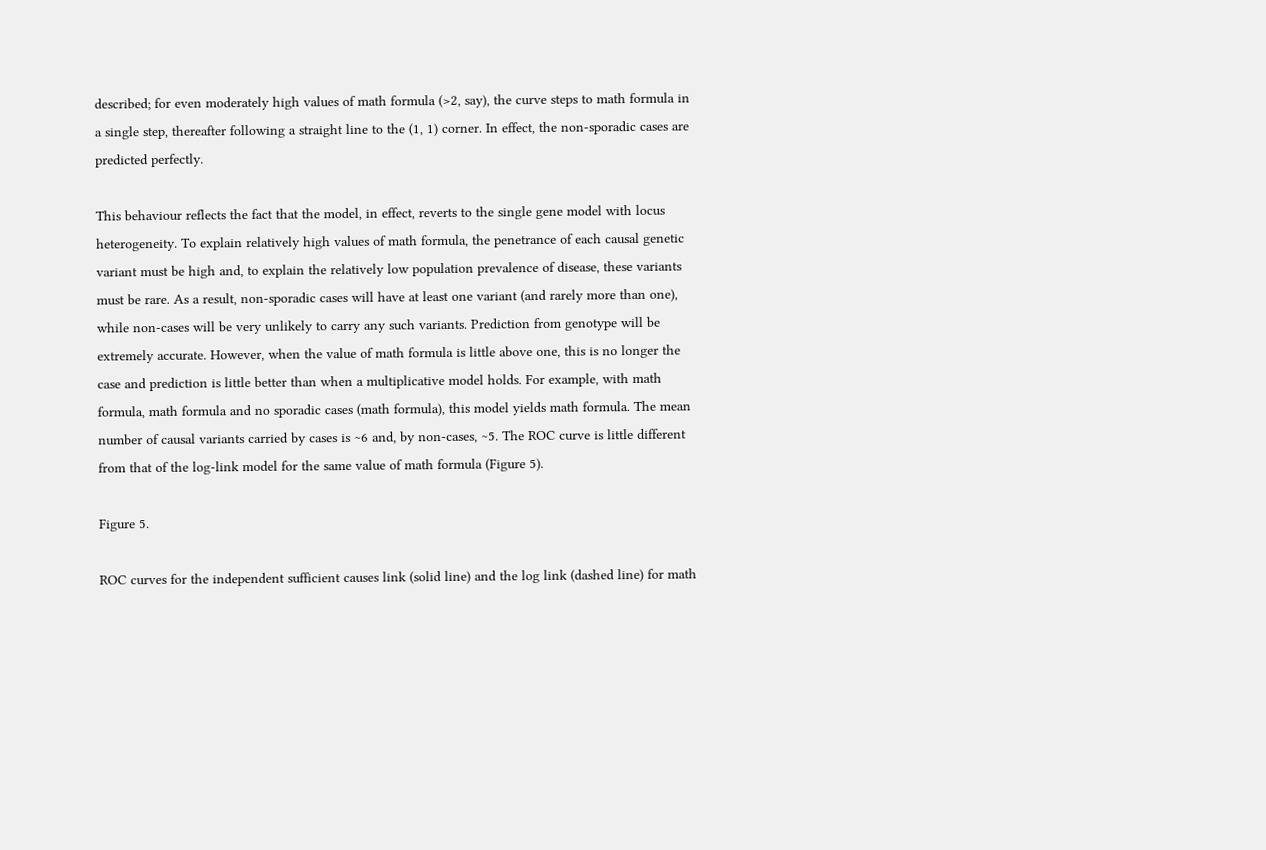described; for even moderately high values of math formula (>2, say), the curve steps to math formula in a single step, thereafter following a straight line to the (1, 1) corner. In effect, the non-sporadic cases are predicted perfectly.

This behaviour reflects the fact that the model, in effect, reverts to the single gene model with locus heterogeneity. To explain relatively high values of math formula, the penetrance of each causal genetic variant must be high and, to explain the relatively low population prevalence of disease, these variants must be rare. As a result, non-sporadic cases will have at least one variant (and rarely more than one), while non-cases will be very unlikely to carry any such variants. Prediction from genotype will be extremely accurate. However, when the value of math formula is little above one, this is no longer the case and prediction is little better than when a multiplicative model holds. For example, with math formula, math formula and no sporadic cases (math formula), this model yields math formula. The mean number of causal variants carried by cases is ∼6 and, by non-cases, ∼5. The ROC curve is little different from that of the log-link model for the same value of math formula (Figure 5).

Figure 5.

ROC curves for the independent sufficient causes link (solid line) and the log link (dashed line) for math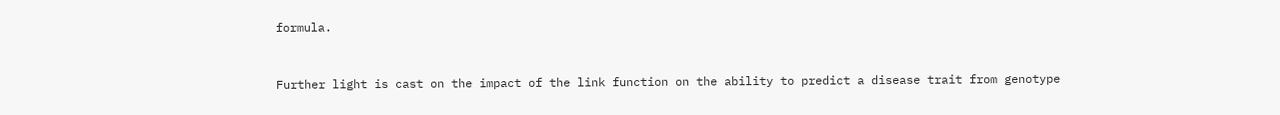formula.


Further light is cast on the impact of the link function on the ability to predict a disease trait from genotype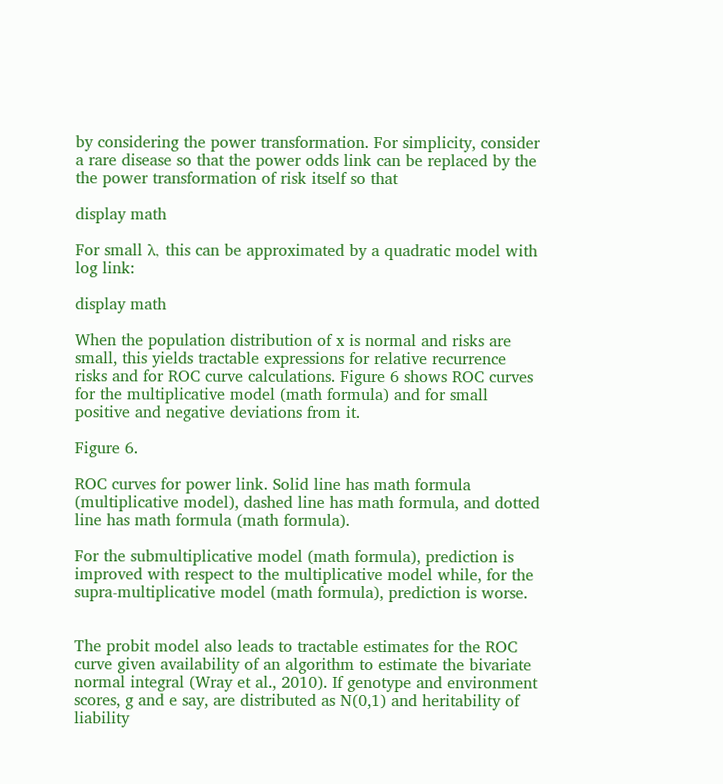by considering the power transformation. For simplicity, consider a rare disease so that the power odds link can be replaced by the the power transformation of risk itself so that

display math

For small λ, this can be approximated by a quadratic model with log link:

display math

When the population distribution of x is normal and risks are small, this yields tractable expressions for relative recurrence risks and for ROC curve calculations. Figure 6 shows ROC curves for the multiplicative model (math formula) and for small positive and negative deviations from it.

Figure 6.

ROC curves for power link. Solid line has math formula (multiplicative model), dashed line has math formula, and dotted line has math formula (math formula).

For the submultiplicative model (math formula), prediction is improved with respect to the multiplicative model while, for the supra-multiplicative model (math formula), prediction is worse.


The probit model also leads to tractable estimates for the ROC curve given availability of an algorithm to estimate the bivariate normal integral (Wray et al., 2010). If genotype and environment scores, g and e say, are distributed as N(0,1) and heritability of liability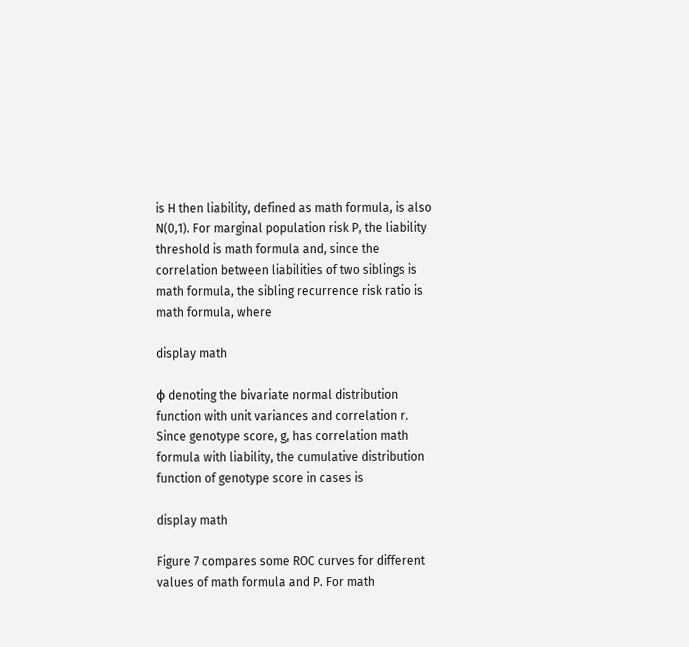is H then liability, defined as math formula, is also N(0,1). For marginal population risk P, the liability threshold is math formula and, since the correlation between liabilities of two siblings is math formula, the sibling recurrence risk ratio is math formula, where

display math

ϕ denoting the bivariate normal distribution function with unit variances and correlation r. Since genotype score, g, has correlation math formula with liability, the cumulative distribution function of genotype score in cases is

display math

Figure 7 compares some ROC curves for different values of math formula and P. For math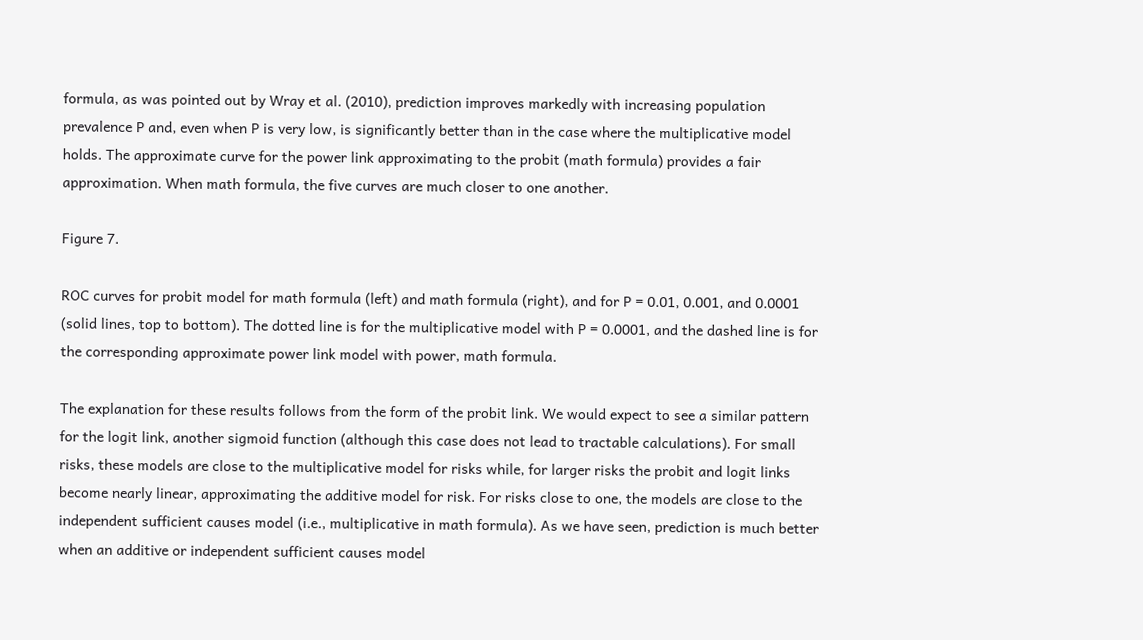formula, as was pointed out by Wray et al. (2010), prediction improves markedly with increasing population prevalence P and, even when P is very low, is significantly better than in the case where the multiplicative model holds. The approximate curve for the power link approximating to the probit (math formula) provides a fair approximation. When math formula, the five curves are much closer to one another.

Figure 7.

ROC curves for probit model for math formula (left) and math formula (right), and for P = 0.01, 0.001, and 0.0001 (solid lines, top to bottom). The dotted line is for the multiplicative model with P = 0.0001, and the dashed line is for the corresponding approximate power link model with power, math formula.

The explanation for these results follows from the form of the probit link. We would expect to see a similar pattern for the logit link, another sigmoid function (although this case does not lead to tractable calculations). For small risks, these models are close to the multiplicative model for risks while, for larger risks the probit and logit links become nearly linear, approximating the additive model for risk. For risks close to one, the models are close to the independent sufficient causes model (i.e., multiplicative in math formula). As we have seen, prediction is much better when an additive or independent sufficient causes model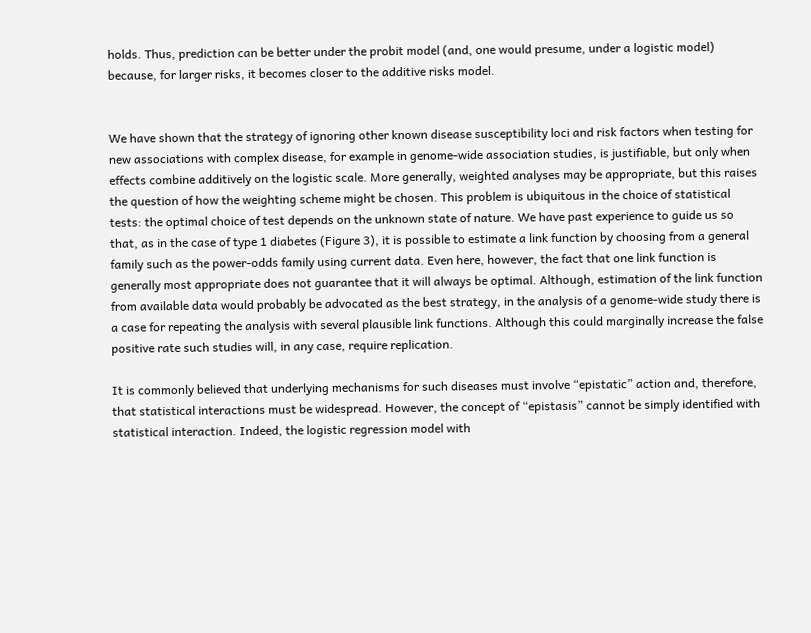holds. Thus, prediction can be better under the probit model (and, one would presume, under a logistic model) because, for larger risks, it becomes closer to the additive risks model.


We have shown that the strategy of ignoring other known disease susceptibility loci and risk factors when testing for new associations with complex disease, for example in genome-wide association studies, is justifiable, but only when effects combine additively on the logistic scale. More generally, weighted analyses may be appropriate, but this raises the question of how the weighting scheme might be chosen. This problem is ubiquitous in the choice of statistical tests: the optimal choice of test depends on the unknown state of nature. We have past experience to guide us so that, as in the case of type 1 diabetes (Figure 3), it is possible to estimate a link function by choosing from a general family such as the power-odds family using current data. Even here, however, the fact that one link function is generally most appropriate does not guarantee that it will always be optimal. Although, estimation of the link function from available data would probably be advocated as the best strategy, in the analysis of a genome-wide study there is a case for repeating the analysis with several plausible link functions. Although this could marginally increase the false positive rate such studies will, in any case, require replication.

It is commonly believed that underlying mechanisms for such diseases must involve “epistatic” action and, therefore, that statistical interactions must be widespread. However, the concept of “epistasis” cannot be simply identified with statistical interaction. Indeed, the logistic regression model with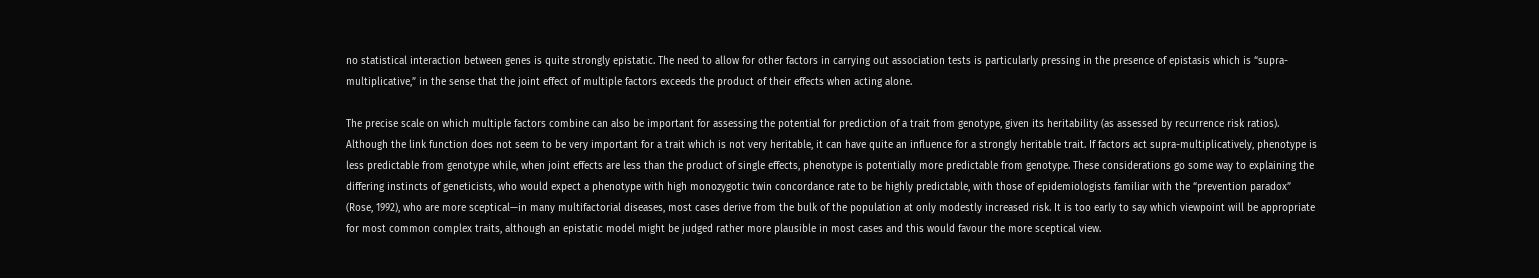no statistical interaction between genes is quite strongly epistatic. The need to allow for other factors in carrying out association tests is particularly pressing in the presence of epistasis which is “supra-multiplicative,” in the sense that the joint effect of multiple factors exceeds the product of their effects when acting alone.

The precise scale on which multiple factors combine can also be important for assessing the potential for prediction of a trait from genotype, given its heritability (as assessed by recurrence risk ratios). Although the link function does not seem to be very important for a trait which is not very heritable, it can have quite an influence for a strongly heritable trait. If factors act supra-multiplicatively, phenotype is less predictable from genotype while, when joint effects are less than the product of single effects, phenotype is potentially more predictable from genotype. These considerations go some way to explaining the differing instincts of geneticists, who would expect a phenotype with high monozygotic twin concordance rate to be highly predictable, with those of epidemiologists familiar with the “prevention paradox” (Rose, 1992), who are more sceptical—in many multifactorial diseases, most cases derive from the bulk of the population at only modestly increased risk. It is too early to say which viewpoint will be appropriate for most common complex traits, although an epistatic model might be judged rather more plausible in most cases and this would favour the more sceptical view.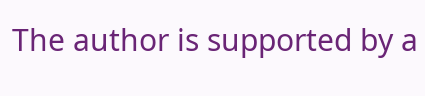The author is supported by a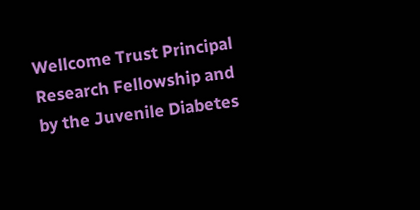Wellcome Trust Principal Research Fellowship and by the Juvenile Diabetes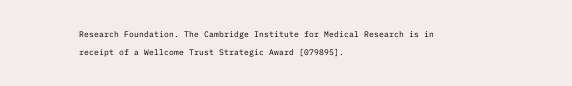Research Foundation. The Cambridge Institute for Medical Research is in receipt of a Wellcome Trust Strategic Award [079895].